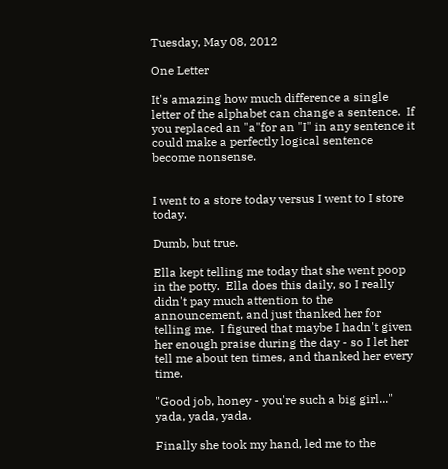Tuesday, May 08, 2012

One Letter

It's amazing how much difference a single letter of the alphabet can change a sentence.  If you replaced an "a"for an "I" in any sentence it could make a perfectly logical sentence become nonsense.


I went to a store today versus I went to I store today.

Dumb, but true.

Ella kept telling me today that she went poop in the potty.  Ella does this daily, so I really didn't pay much attention to the announcement, and just thanked her for telling me.  I figured that maybe I hadn't given her enough praise during the day - so I let her tell me about ten times, and thanked her every time.

"Good job, honey - you're such a big girl..." yada, yada, yada.

Finally she took my hand, led me to the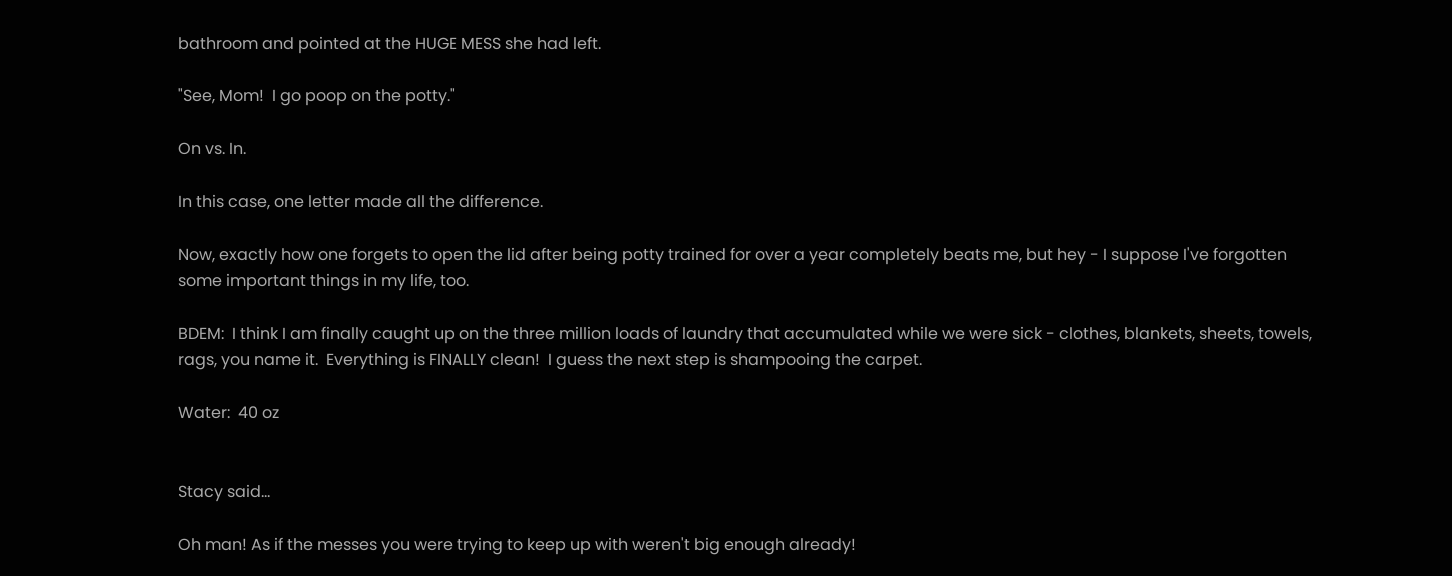bathroom and pointed at the HUGE MESS she had left.

"See, Mom!  I go poop on the potty."

On vs. In.

In this case, one letter made all the difference.

Now, exactly how one forgets to open the lid after being potty trained for over a year completely beats me, but hey - I suppose I've forgotten some important things in my life, too.

BDEM:  I think I am finally caught up on the three million loads of laundry that accumulated while we were sick - clothes, blankets, sheets, towels, rags, you name it.  Everything is FINALLY clean!  I guess the next step is shampooing the carpet.

Water:  40 oz


Stacy said...

Oh man! As if the messes you were trying to keep up with weren't big enough already!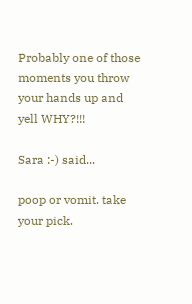Probably one of those moments you throw your hands up and yell WHY?!!!

Sara :-) said...

poop or vomit. take your pick.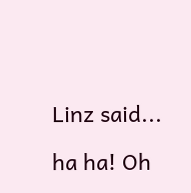Linz said...

ha ha! Oh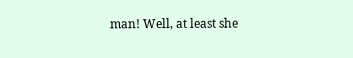man! Well, at least she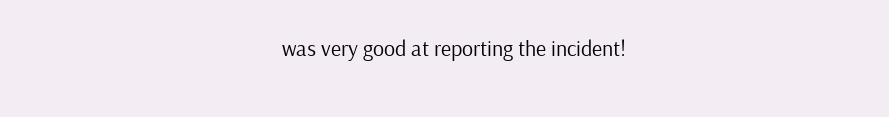was very good at reporting the incident!